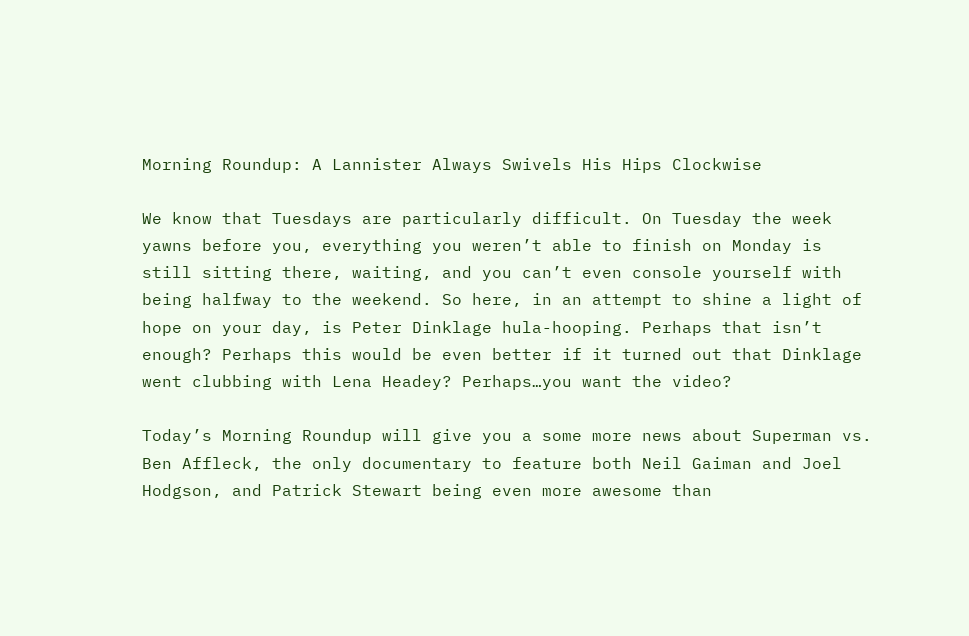Morning Roundup: A Lannister Always Swivels His Hips Clockwise

We know that Tuesdays are particularly difficult. On Tuesday the week yawns before you, everything you weren’t able to finish on Monday is still sitting there, waiting, and you can’t even console yourself with being halfway to the weekend. So here, in an attempt to shine a light of hope on your day, is Peter Dinklage hula-hooping. Perhaps that isn’t enough? Perhaps this would be even better if it turned out that Dinklage went clubbing with Lena Headey? Perhaps…you want the video?

Today’s Morning Roundup will give you a some more news about Superman vs. Ben Affleck, the only documentary to feature both Neil Gaiman and Joel Hodgson, and Patrick Stewart being even more awesome than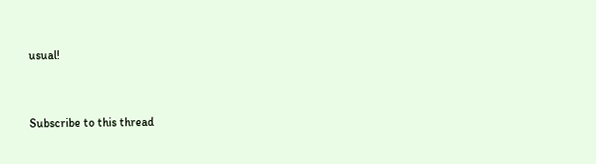usual!


Subscribe to this thread